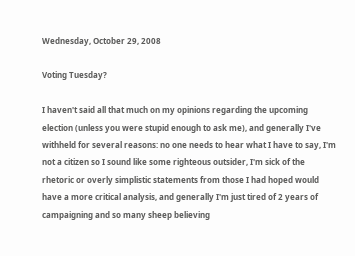Wednesday, October 29, 2008

Voting Tuesday?

I haven't said all that much on my opinions regarding the upcoming election (unless you were stupid enough to ask me), and generally I've withheld for several reasons: no one needs to hear what I have to say, I'm not a citizen so I sound like some righteous outsider, I'm sick of the rhetoric or overly simplistic statements from those I had hoped would have a more critical analysis, and generally I'm just tired of 2 years of campaigning and so many sheep believing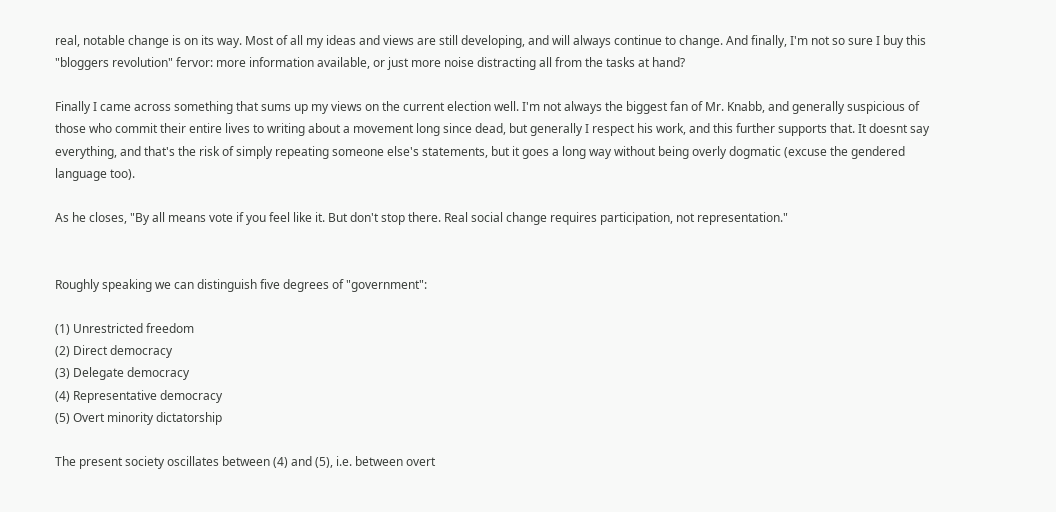real, notable change is on its way. Most of all my ideas and views are still developing, and will always continue to change. And finally, I'm not so sure I buy this "bloggers revolution" fervor: more information available, or just more noise distracting all from the tasks at hand?

Finally I came across something that sums up my views on the current election well. I'm not always the biggest fan of Mr. Knabb, and generally suspicious of those who commit their entire lives to writing about a movement long since dead, but generally I respect his work, and this further supports that. It doesnt say everything, and that's the risk of simply repeating someone else's statements, but it goes a long way without being overly dogmatic (excuse the gendered language too).

As he closes, "By all means vote if you feel like it. But don't stop there. Real social change requires participation, not representation."


Roughly speaking we can distinguish five degrees of "government":

(1) Unrestricted freedom
(2) Direct democracy
(3) Delegate democracy
(4) Representative democracy
(5) Overt minority dictatorship

The present society oscillates between (4) and (5), i.e. between overt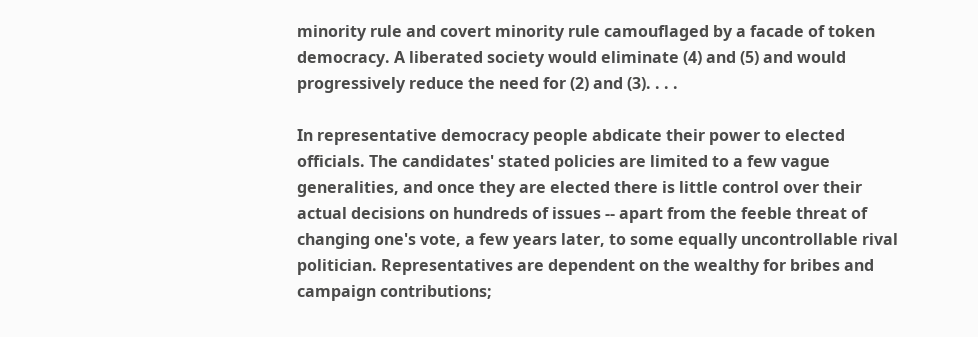minority rule and covert minority rule camouflaged by a facade of token
democracy. A liberated society would eliminate (4) and (5) and would
progressively reduce the need for (2) and (3). . . .

In representative democracy people abdicate their power to elected
officials. The candidates' stated policies are limited to a few vague
generalities, and once they are elected there is little control over their
actual decisions on hundreds of issues -- apart from the feeble threat of
changing one's vote, a few years later, to some equally uncontrollable rival
politician. Representatives are dependent on the wealthy for bribes and
campaign contributions;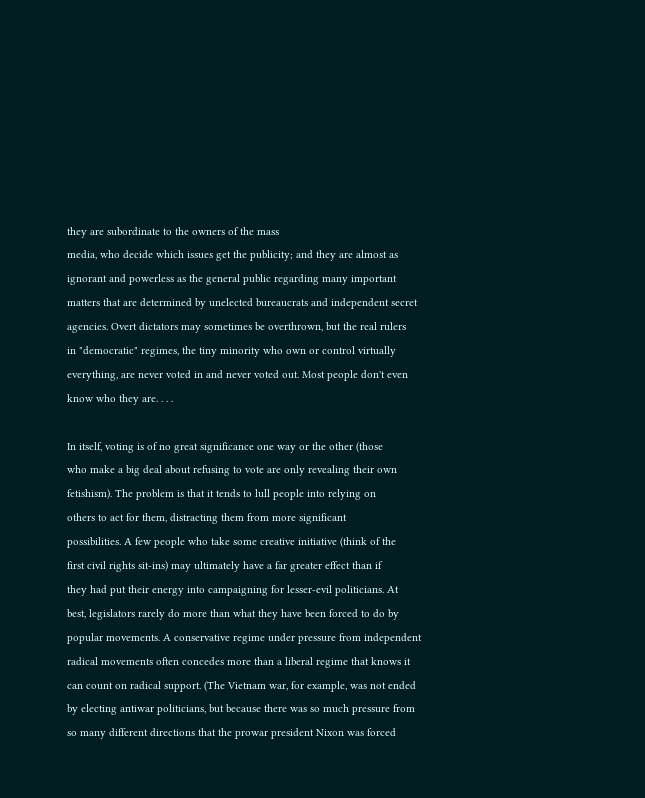they are subordinate to the owners of the mass
media, who decide which issues get the publicity; and they are almost as
ignorant and powerless as the general public regarding many important
matters that are determined by unelected bureaucrats and independent secret
agencies. Overt dictators may sometimes be overthrown, but the real rulers
in "democratic" regimes, the tiny minority who own or control virtually
everything, are never voted in and never voted out. Most people don't even
know who they are. . . .

In itself, voting is of no great significance one way or the other (those
who make a big deal about refusing to vote are only revealing their own
fetishism). The problem is that it tends to lull people into relying on
others to act for them, distracting them from more significant
possibilities. A few people who take some creative initiative (think of the
first civil rights sit-ins) may ultimately have a far greater effect than if
they had put their energy into campaigning for lesser-evil politicians. At
best, legislators rarely do more than what they have been forced to do by
popular movements. A conservative regime under pressure from independent
radical movements often concedes more than a liberal regime that knows it
can count on radical support. (The Vietnam war, for example, was not ended
by electing antiwar politicians, but because there was so much pressure from
so many different directions that the prowar president Nixon was forced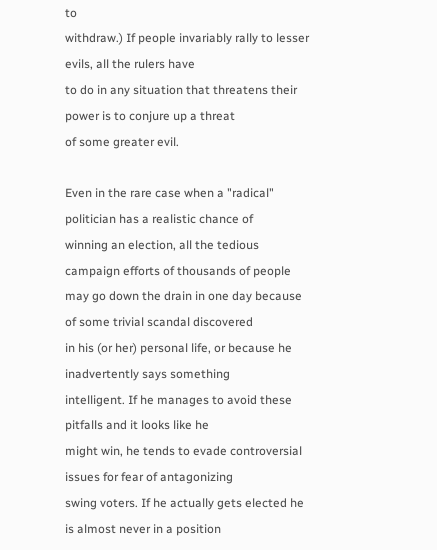to
withdraw.) If people invariably rally to lesser evils, all the rulers have
to do in any situation that threatens their power is to conjure up a threat
of some greater evil.

Even in the rare case when a "radical" politician has a realistic chance of
winning an election, all the tedious campaign efforts of thousands of people
may go down the drain in one day because of some trivial scandal discovered
in his (or her) personal life, or because he inadvertently says something
intelligent. If he manages to avoid these pitfalls and it looks like he
might win, he tends to evade controversial issues for fear of antagonizing
swing voters. If he actually gets elected he is almost never in a position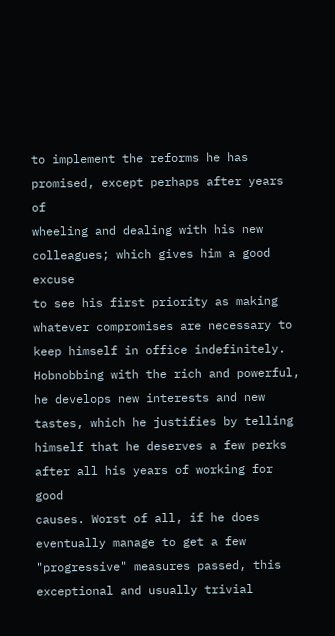to implement the reforms he has promised, except perhaps after years of
wheeling and dealing with his new colleagues; which gives him a good excuse
to see his first priority as making whatever compromises are necessary to
keep himself in office indefinitely. Hobnobbing with the rich and powerful,
he develops new interests and new tastes, which he justifies by telling
himself that he deserves a few perks after all his years of working for good
causes. Worst of all, if he does eventually manage to get a few
"progressive" measures passed, this exceptional and usually trivial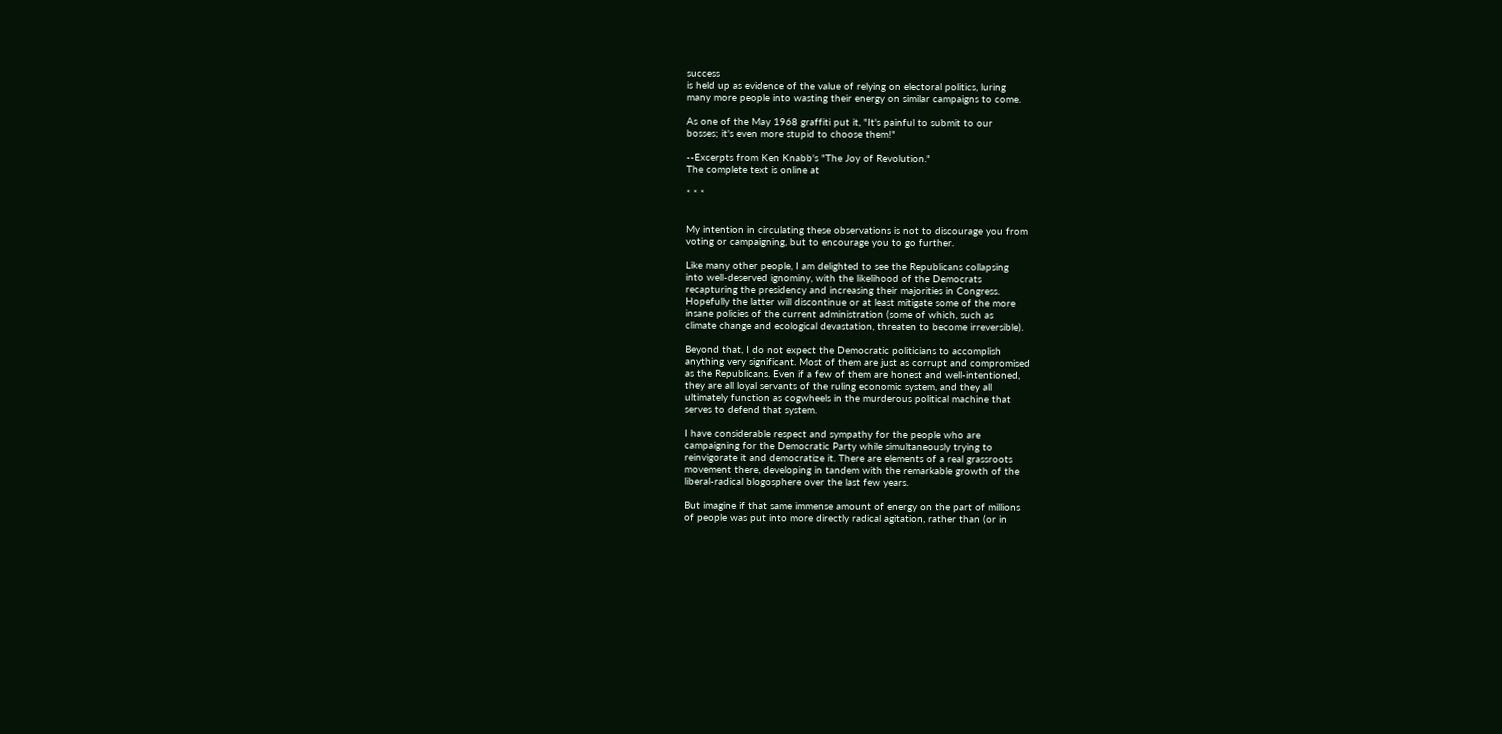success
is held up as evidence of the value of relying on electoral politics, luring
many more people into wasting their energy on similar campaigns to come.

As one of the May 1968 graffiti put it, "It's painful to submit to our
bosses; it's even more stupid to choose them!"

--Excerpts from Ken Knabb's "The Joy of Revolution."
The complete text is online at

* * *


My intention in circulating these observations is not to discourage you from
voting or campaigning, but to encourage you to go further.

Like many other people, I am delighted to see the Republicans collapsing
into well-deserved ignominy, with the likelihood of the Democrats
recapturing the presidency and increasing their majorities in Congress.
Hopefully the latter will discontinue or at least mitigate some of the more
insane policies of the current administration (some of which, such as
climate change and ecological devastation, threaten to become irreversible).

Beyond that, I do not expect the Democratic politicians to accomplish
anything very significant. Most of them are just as corrupt and compromised
as the Republicans. Even if a few of them are honest and well-intentioned,
they are all loyal servants of the ruling economic system, and they all
ultimately function as cogwheels in the murderous political machine that
serves to defend that system.

I have considerable respect and sympathy for the people who are
campaigning for the Democratic Party while simultaneously trying to
reinvigorate it and democratize it. There are elements of a real grassroots
movement there, developing in tandem with the remarkable growth of the
liberal-radical blogosphere over the last few years.

But imagine if that same immense amount of energy on the part of millions
of people was put into more directly radical agitation, rather than (or in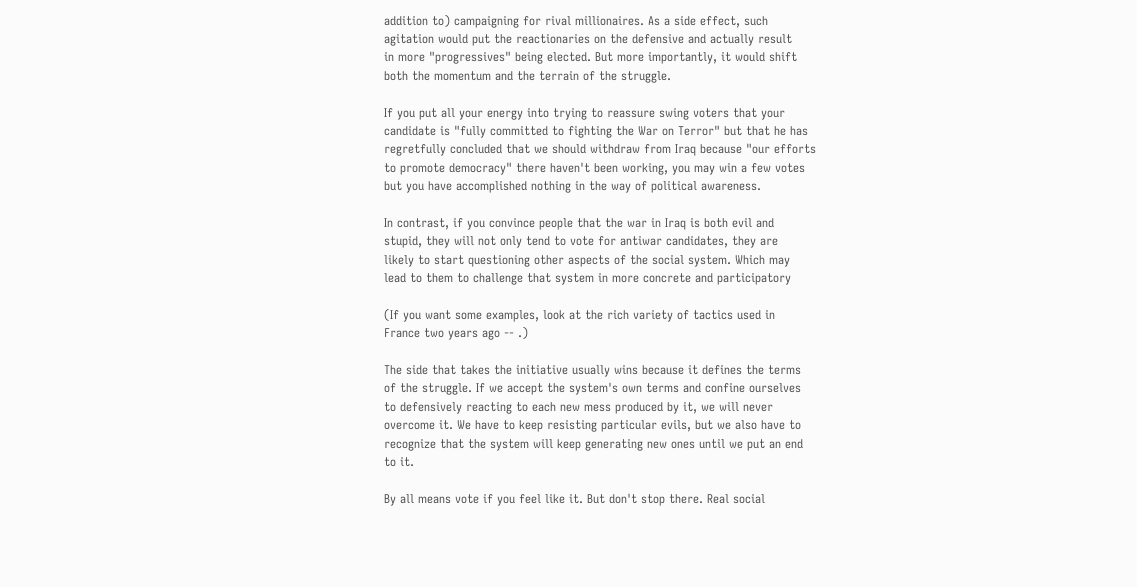addition to) campaigning for rival millionaires. As a side effect, such
agitation would put the reactionaries on the defensive and actually result
in more "progressives" being elected. But more importantly, it would shift
both the momentum and the terrain of the struggle.

If you put all your energy into trying to reassure swing voters that your
candidate is "fully committed to fighting the War on Terror" but that he has
regretfully concluded that we should withdraw from Iraq because "our efforts
to promote democracy" there haven't been working, you may win a few votes
but you have accomplished nothing in the way of political awareness.

In contrast, if you convince people that the war in Iraq is both evil and
stupid, they will not only tend to vote for antiwar candidates, they are
likely to start questioning other aspects of the social system. Which may
lead to them to challenge that system in more concrete and participatory

(If you want some examples, look at the rich variety of tactics used in
France two years ago -- .)

The side that takes the initiative usually wins because it defines the terms
of the struggle. If we accept the system's own terms and confine ourselves
to defensively reacting to each new mess produced by it, we will never
overcome it. We have to keep resisting particular evils, but we also have to
recognize that the system will keep generating new ones until we put an end
to it.

By all means vote if you feel like it. But don't stop there. Real social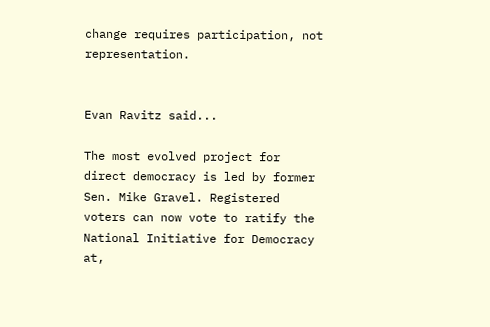change requires participation, not representation.


Evan Ravitz said...

The most evolved project for direct democracy is led by former Sen. Mike Gravel. Registered voters can now vote to ratify the National Initiative for Democracy at,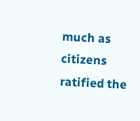much as citizens ratified the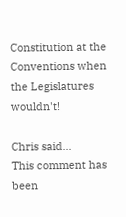Constitution at the Conventions when the Legislatures wouldn't!

Chris said...
This comment has been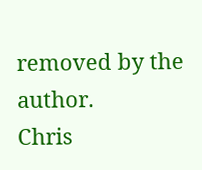removed by the author.
Chris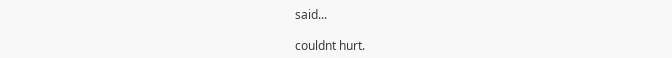said...

couldnt hurt.